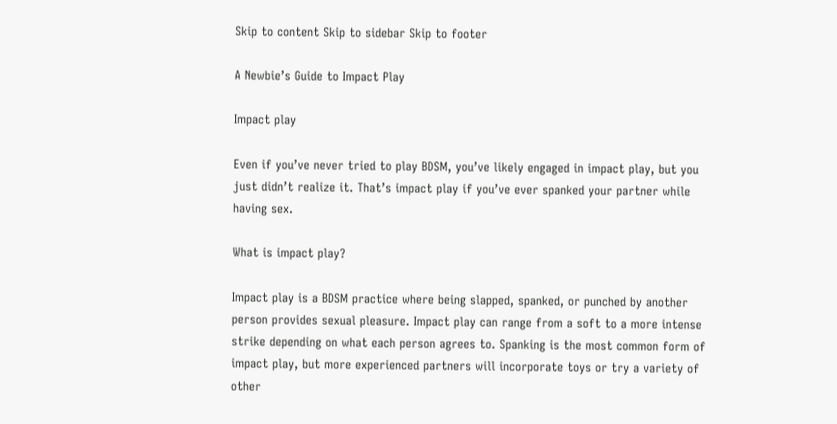Skip to content Skip to sidebar Skip to footer

A Newbie’s Guide to Impact Play

Impact play

Even if you’ve never tried to play BDSM, you’ve likely engaged in impact play, but you just didn’t realize it. That’s impact play if you’ve ever spanked your partner while having sex.

What is impact play?

Impact play is a BDSM practice where being slapped, spanked, or punched by another person provides sexual pleasure. Impact play can range from a soft to a more intense strike depending on what each person agrees to. Spanking is the most common form of impact play, but more experienced partners will incorporate toys or try a variety of other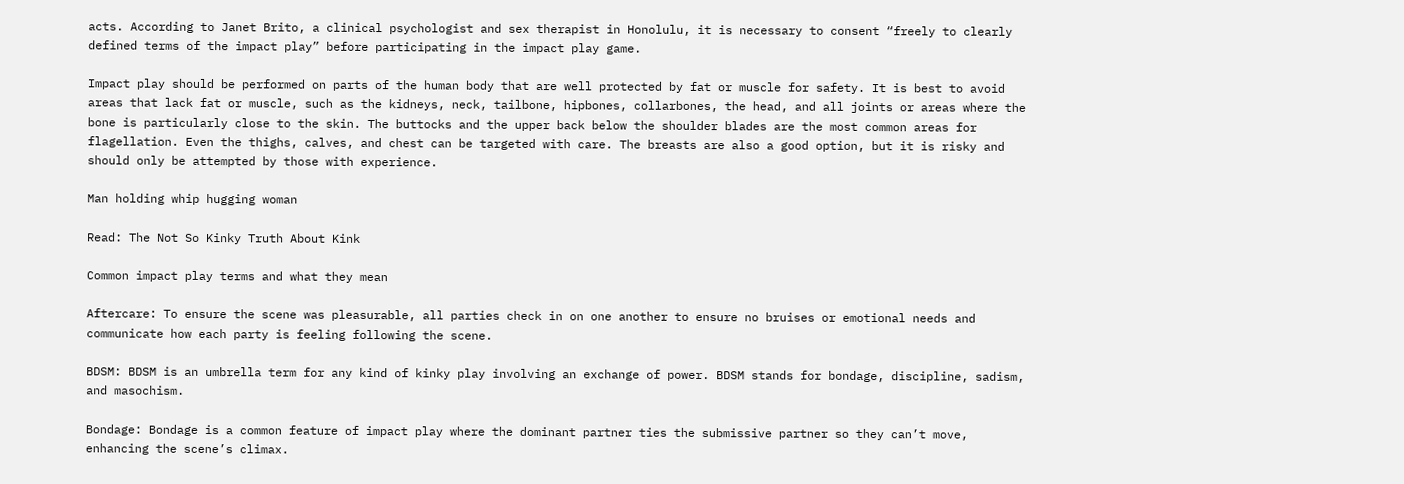acts. According to Janet Brito, a clinical psychologist and sex therapist in Honolulu, it is necessary to consent “freely to clearly defined terms of the impact play” before participating in the impact play game.

Impact play should be performed on parts of the human body that are well protected by fat or muscle for safety. It is best to avoid areas that lack fat or muscle, such as the kidneys, neck, tailbone, hipbones, collarbones, the head, and all joints or areas where the bone is particularly close to the skin. The buttocks and the upper back below the shoulder blades are the most common areas for flagellation. Even the thighs, calves, and chest can be targeted with care. The breasts are also a good option, but it is risky and should only be attempted by those with experience.

Man holding whip hugging woman

Read: The Not So Kinky Truth About Kink

Common impact play terms and what they mean

Aftercare: To ensure the scene was pleasurable, all parties check in on one another to ensure no bruises or emotional needs and communicate how each party is feeling following the scene.

BDSM: BDSM is an umbrella term for any kind of kinky play involving an exchange of power. BDSM stands for bondage, discipline, sadism, and masochism.

Bondage: Bondage is a common feature of impact play where the dominant partner ties the submissive partner so they can’t move, enhancing the scene’s climax.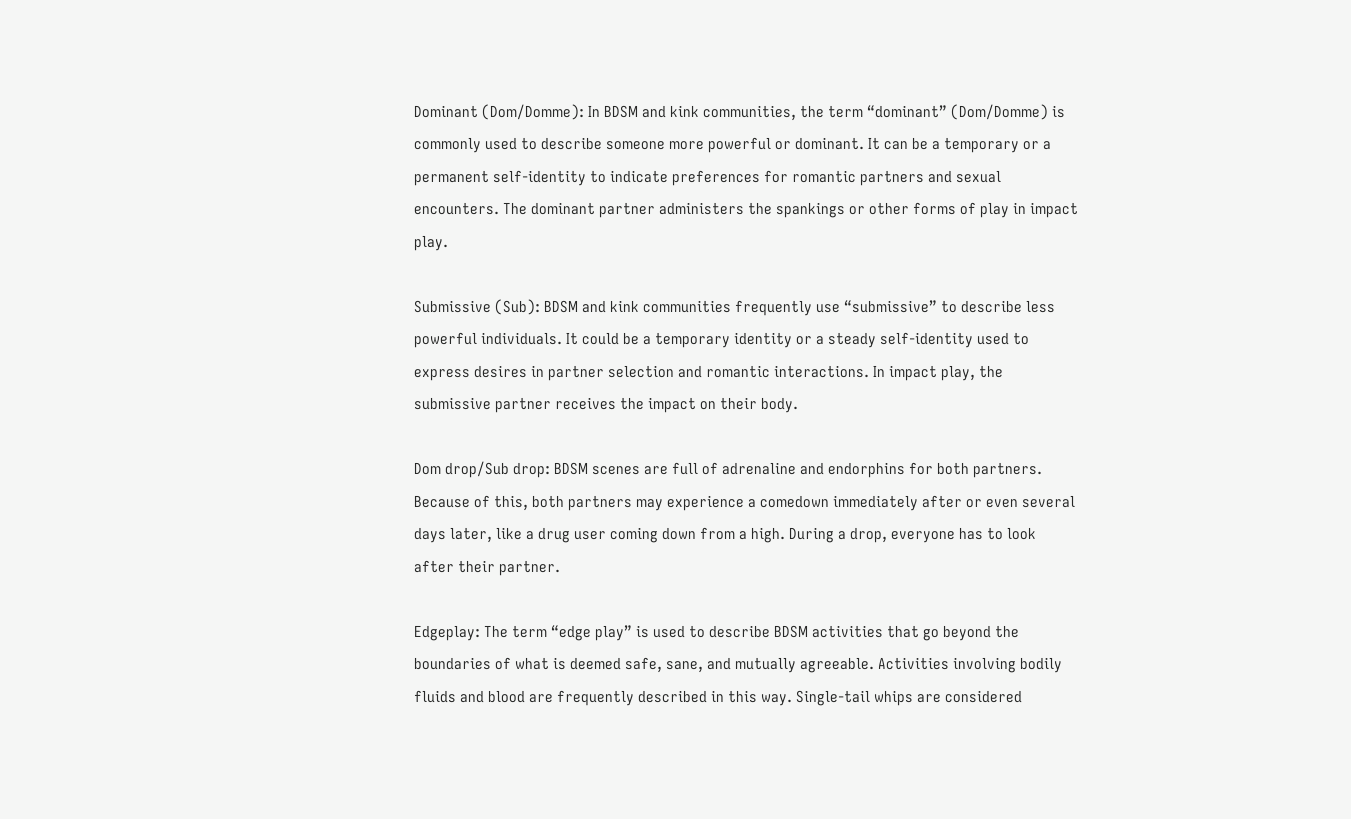Dominant (Dom/Domme): In BDSM and kink communities, the term “dominant” (Dom/Domme) is commonly used to describe someone more powerful or dominant. It can be a temporary or a permanent self-identity to indicate preferences for romantic partners and sexual encounters. The dominant partner administers the spankings or other forms of play in impact play.

Submissive (Sub): BDSM and kink communities frequently use “submissive” to describe less powerful individuals. It could be a temporary identity or a steady self-identity used to express desires in partner selection and romantic interactions. In impact play, the submissive partner receives the impact on their body.

Dom drop/Sub drop: BDSM scenes are full of adrenaline and endorphins for both partners. Because of this, both partners may experience a comedown immediately after or even several days later, like a drug user coming down from a high. During a drop, everyone has to look after their partner.

Edgeplay: The term “edge play” is used to describe BDSM activities that go beyond the boundaries of what is deemed safe, sane, and mutually agreeable. Activities involving bodily fluids and blood are frequently described in this way. Single-tail whips are considered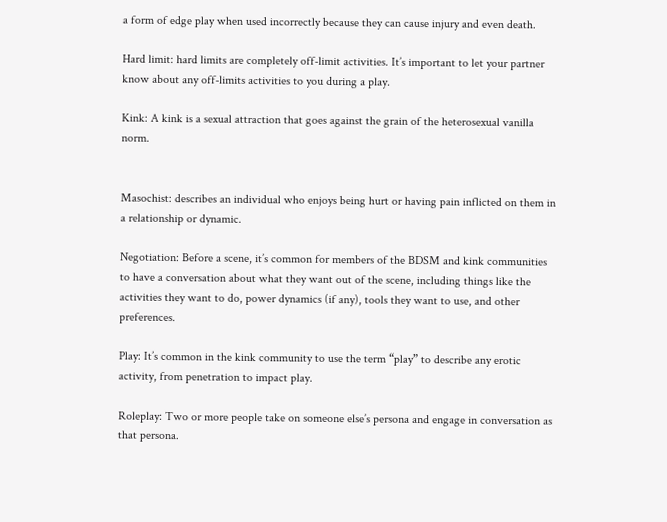a form of edge play when used incorrectly because they can cause injury and even death.

Hard limit: hard limits are completely off-limit activities. It’s important to let your partner know about any off-limits activities to you during a play.

Kink: A kink is a sexual attraction that goes against the grain of the heterosexual vanilla norm.


Masochist: describes an individual who enjoys being hurt or having pain inflicted on them in a relationship or dynamic.

Negotiation: Before a scene, it’s common for members of the BDSM and kink communities to have a conversation about what they want out of the scene, including things like the activities they want to do, power dynamics (if any), tools they want to use, and other preferences.

Play: It’s common in the kink community to use the term “play” to describe any erotic activity, from penetration to impact play.

Roleplay: Two or more people take on someone else’s persona and engage in conversation as that persona.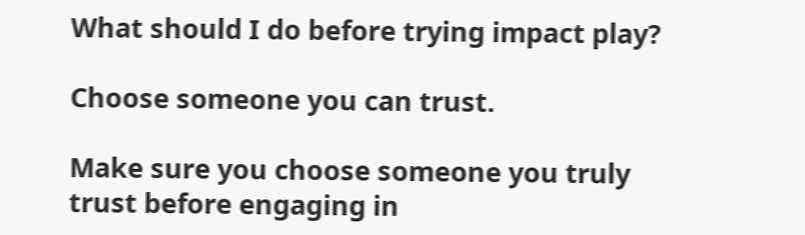What should I do before trying impact play?

Choose someone you can trust.

Make sure you choose someone you truly trust before engaging in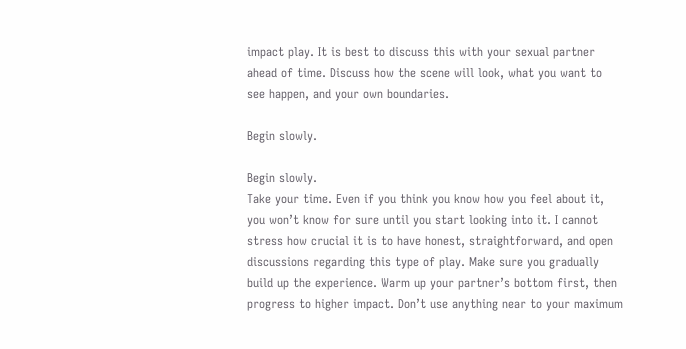impact play. It is best to discuss this with your sexual partner ahead of time. Discuss how the scene will look, what you want to see happen, and your own boundaries.

Begin slowly.

Begin slowly.
Take your time. Even if you think you know how you feel about it, you won’t know for sure until you start looking into it. I cannot stress how crucial it is to have honest, straightforward, and open discussions regarding this type of play. Make sure you gradually build up the experience. Warm up your partner’s bottom first, then progress to higher impact. Don’t use anything near to your maximum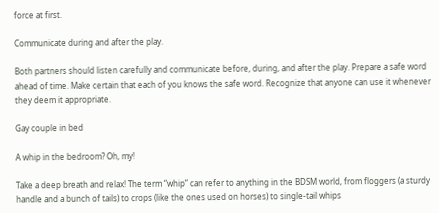force at first.

Communicate during and after the play.

Both partners should listen carefully and communicate before, during, and after the play. Prepare a safe word ahead of time. Make certain that each of you knows the safe word. Recognize that anyone can use it whenever they deem it appropriate.

Gay couple in bed

A whip in the bedroom? Oh, my!

Take a deep breath and relax! The term “whip” can refer to anything in the BDSM world, from floggers (a sturdy handle and a bunch of tails) to crops (like the ones used on horses) to single-tail whips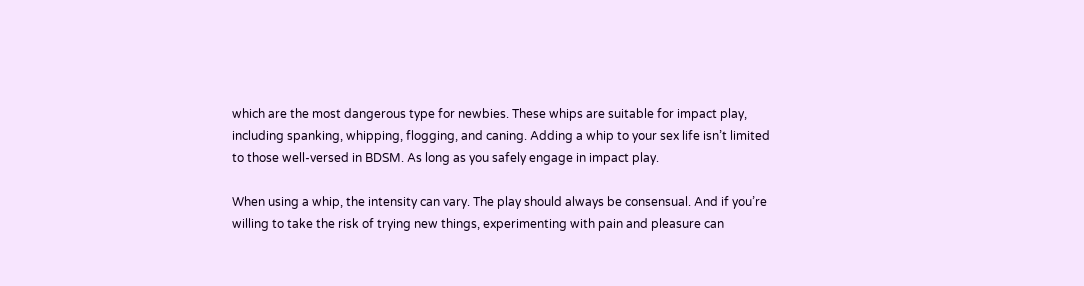which are the most dangerous type for newbies. These whips are suitable for impact play, including spanking, whipping, flogging, and caning. Adding a whip to your sex life isn’t limited to those well-versed in BDSM. As long as you safely engage in impact play.

When using a whip, the intensity can vary. The play should always be consensual. And if you’re willing to take the risk of trying new things, experimenting with pain and pleasure can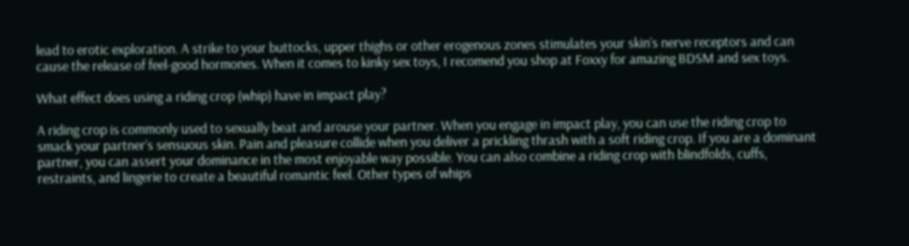lead to erotic exploration. A strike to your buttocks, upper thighs or other erogenous zones stimulates your skin’s nerve receptors and can cause the release of feel-good hormones. When it comes to kinky sex toys, I recomend you shop at Foxxy for amazing BDSM and sex toys.

What effect does using a riding crop (whip) have in impact play?

A riding crop is commonly used to sexually beat and arouse your partner. When you engage in impact play, you can use the riding crop to smack your partner’s sensuous skin. Pain and pleasure collide when you deliver a prickling thrash with a soft riding crop. If you are a dominant partner, you can assert your dominance in the most enjoyable way possible. You can also combine a riding crop with blindfolds, cuffs, restraints, and lingerie to create a beautiful romantic feel. Other types of whips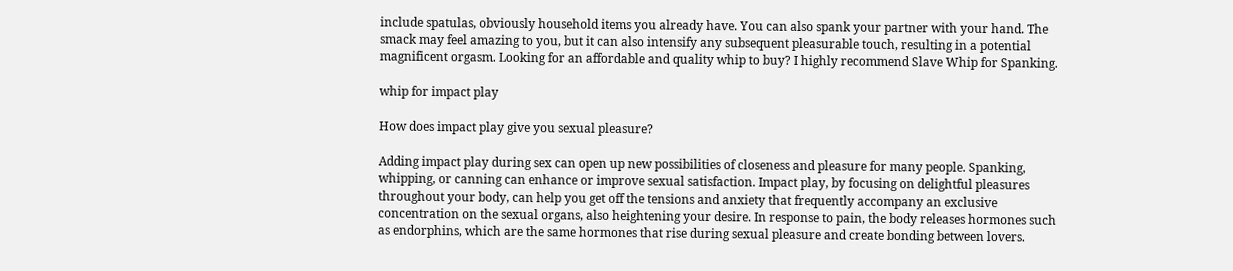include spatulas, obviously household items you already have. You can also spank your partner with your hand. The smack may feel amazing to you, but it can also intensify any subsequent pleasurable touch, resulting in a potential magnificent orgasm. Looking for an affordable and quality whip to buy? I highly recommend Slave Whip for Spanking.

whip for impact play

How does impact play give you sexual pleasure?

Adding impact play during sex can open up new possibilities of closeness and pleasure for many people. Spanking, whipping, or canning can enhance or improve sexual satisfaction. Impact play, by focusing on delightful pleasures throughout your body, can help you get off the tensions and anxiety that frequently accompany an exclusive concentration on the sexual organs, also heightening your desire. In response to pain, the body releases hormones such as endorphins, which are the same hormones that rise during sexual pleasure and create bonding between lovers.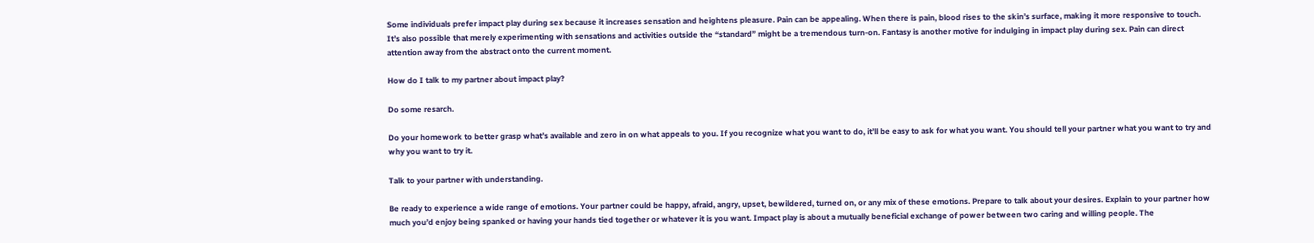Some individuals prefer impact play during sex because it increases sensation and heightens pleasure. Pain can be appealing. When there is pain, blood rises to the skin’s surface, making it more responsive to touch. It’s also possible that merely experimenting with sensations and activities outside the “standard” might be a tremendous turn-on. Fantasy is another motive for indulging in impact play during sex. Pain can direct attention away from the abstract onto the current moment.

How do I talk to my partner about impact play?

Do some resarch.

Do your homework to better grasp what’s available and zero in on what appeals to you. If you recognize what you want to do, it’ll be easy to ask for what you want. You should tell your partner what you want to try and why you want to try it.

Talk to your partner with understanding.

Be ready to experience a wide range of emotions. Your partner could be happy, afraid, angry, upset, bewildered, turned on, or any mix of these emotions. Prepare to talk about your desires. Explain to your partner how much you’d enjoy being spanked or having your hands tied together or whatever it is you want. Impact play is about a mutually beneficial exchange of power between two caring and willing people. The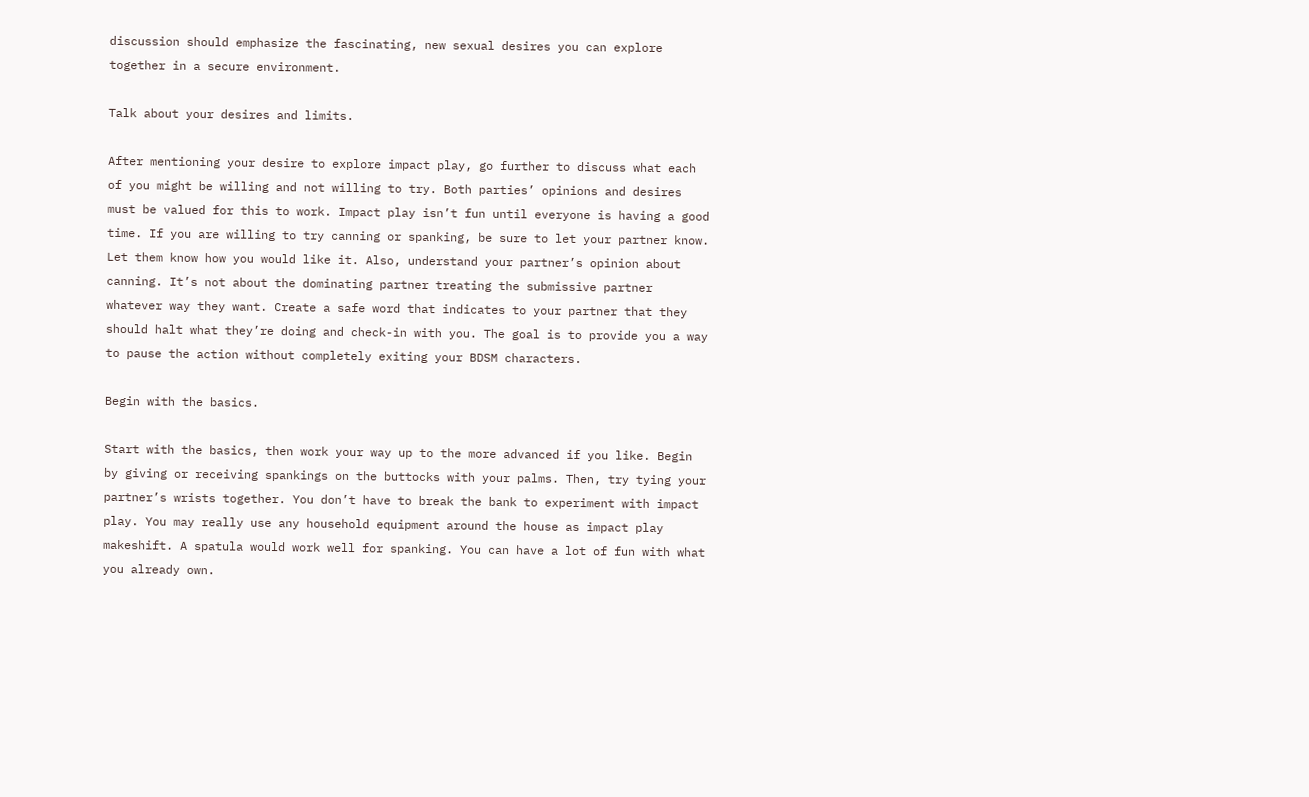discussion should emphasize the fascinating, new sexual desires you can explore together in a secure environment.

Talk about your desires and limits.

After mentioning your desire to explore impact play, go further to discuss what each of you might be willing and not willing to try. Both parties’ opinions and desires must be valued for this to work. Impact play isn’t fun until everyone is having a good time. If you are willing to try canning or spanking, be sure to let your partner know. Let them know how you would like it. Also, understand your partner’s opinion about canning. It’s not about the dominating partner treating the submissive partner whatever way they want. Create a safe word that indicates to your partner that they should halt what they’re doing and check-in with you. The goal is to provide you a way to pause the action without completely exiting your BDSM characters.

Begin with the basics.

Start with the basics, then work your way up to the more advanced if you like. Begin by giving or receiving spankings on the buttocks with your palms. Then, try tying your partner’s wrists together. You don’t have to break the bank to experiment with impact play. You may really use any household equipment around the house as impact play makeshift. A spatula would work well for spanking. You can have a lot of fun with what you already own.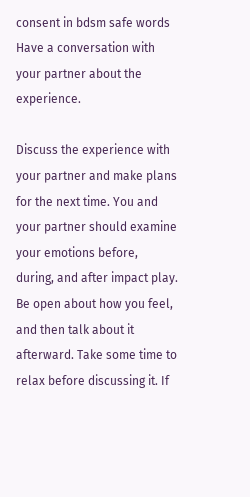consent in bdsm safe words
Have a conversation with your partner about the experience.

Discuss the experience with your partner and make plans for the next time. You and your partner should examine your emotions before, during, and after impact play. Be open about how you feel, and then talk about it afterward. Take some time to relax before discussing it. If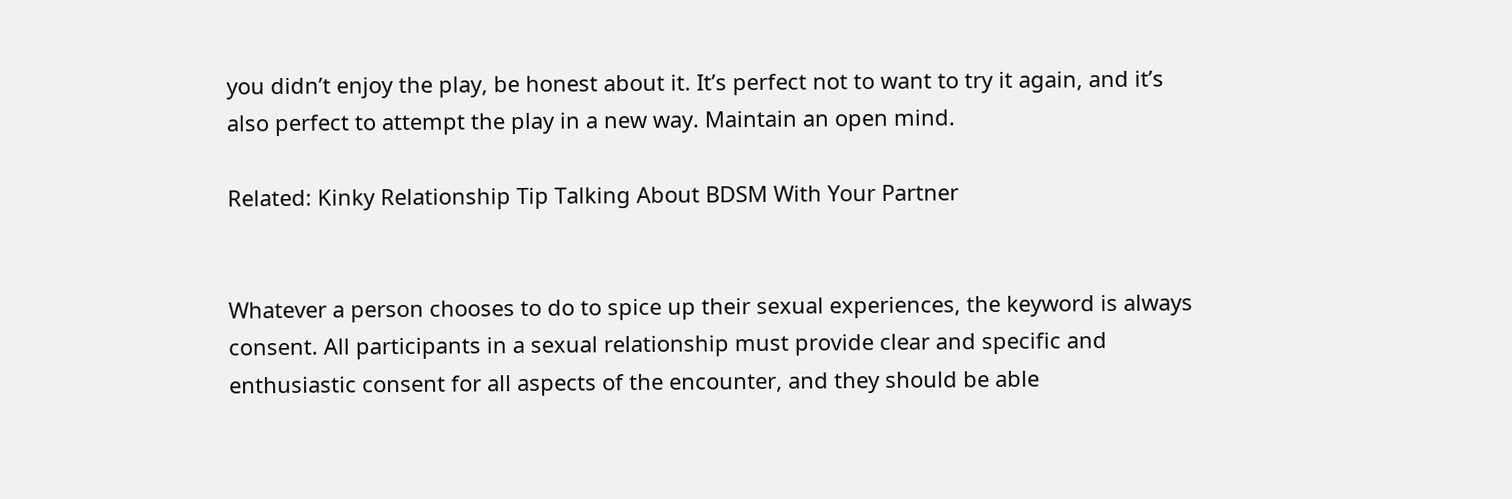you didn’t enjoy the play, be honest about it. It’s perfect not to want to try it again, and it’s also perfect to attempt the play in a new way. Maintain an open mind.

Related: Kinky Relationship Tip Talking About BDSM With Your Partner


Whatever a person chooses to do to spice up their sexual experiences, the keyword is always consent. All participants in a sexual relationship must provide clear and specific and enthusiastic consent for all aspects of the encounter, and they should be able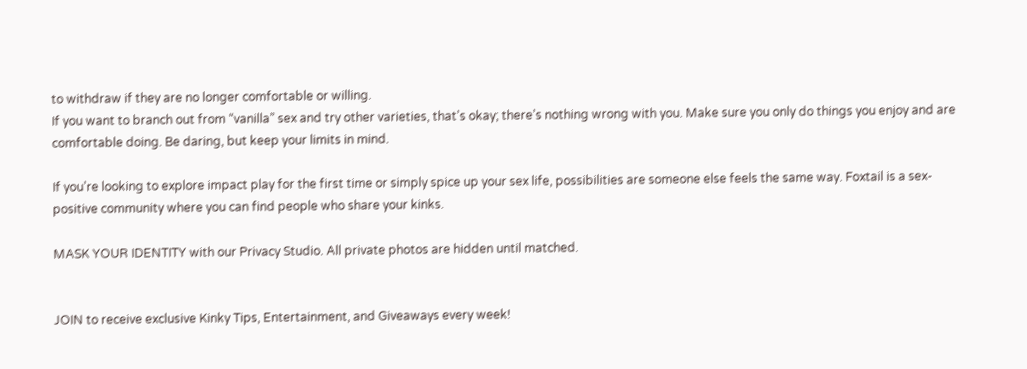to withdraw if they are no longer comfortable or willing.
If you want to branch out from “vanilla” sex and try other varieties, that’s okay; there’s nothing wrong with you. Make sure you only do things you enjoy and are comfortable doing. Be daring, but keep your limits in mind.

If you’re looking to explore impact play for the first time or simply spice up your sex life, possibilities are someone else feels the same way. Foxtail is a sex-positive community where you can find people who share your kinks.

MASK YOUR IDENTITY with our Privacy Studio. All private photos are hidden until matched.


JOIN to receive exclusive Kinky Tips, Entertainment, and Giveaways every week!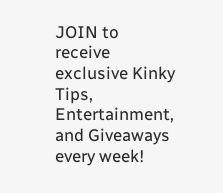JOIN to receive exclusive Kinky Tips, Entertainment, and Giveaways every week!